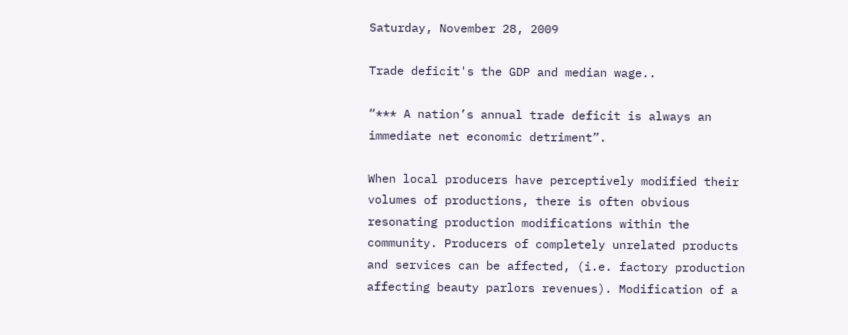Saturday, November 28, 2009

Trade deficit's the GDP and median wage..

“*** A nation’s annual trade deficit is always an immediate net economic detriment”.

When local producers have perceptively modified their volumes of productions, there is often obvious resonating production modifications within the community. Producers of completely unrelated products and services can be affected, (i.e. factory production affecting beauty parlors revenues). Modification of a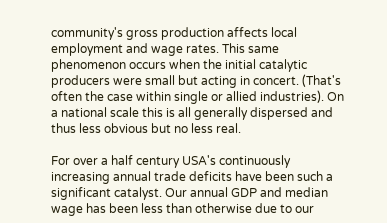community's gross production affects local employment and wage rates. This same phenomenon occurs when the initial catalytic producers were small but acting in concert. (That's often the case within single or allied industries). On a national scale this is all generally dispersed and thus less obvious but no less real.

For over a half century USA's continuously increasing annual trade deficits have been such a significant catalyst. Our annual GDP and median wage has been less than otherwise due to our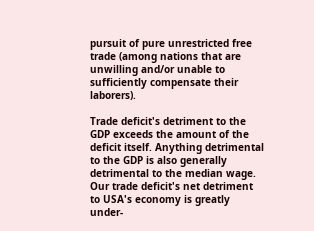pursuit of pure unrestricted free trade (among nations that are unwilling and/or unable to sufficiently compensate their laborers).

Trade deficit's detriment to the GDP exceeds the amount of the deficit itself. Anything detrimental to the GDP is also generally detrimental to the median wage. Our trade deficit's net detriment to USA's economy is greatly under-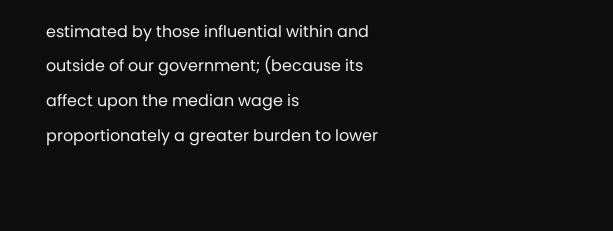estimated by those influential within and outside of our government; (because its affect upon the median wage is proportionately a greater burden to lower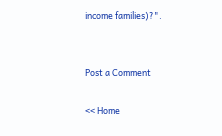income families)?".


Post a Comment

<< Home